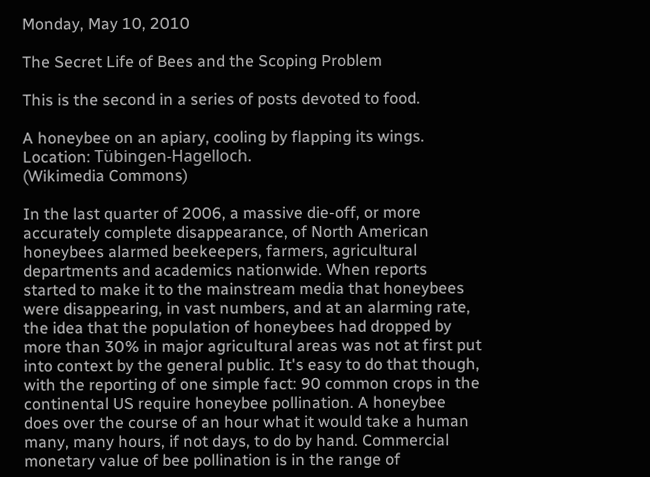Monday, May 10, 2010

The Secret Life of Bees and the Scoping Problem

This is the second in a series of posts devoted to food.

A honeybee on an apiary, cooling by flapping its wings. Location: Tübingen-Hagelloch.
(Wikimedia Commons)

In the last quarter of 2006, a massive die-off, or more accurately complete disappearance, of North American honeybees alarmed beekeepers, farmers, agricultural departments and academics nationwide. When reports started to make it to the mainstream media that honeybees were disappearing, in vast numbers, and at an alarming rate, the idea that the population of honeybees had dropped by more than 30% in major agricultural areas was not at first put into context by the general public. It's easy to do that though, with the reporting of one simple fact: 90 common crops in the continental US require honeybee pollination. A honeybee does over the course of an hour what it would take a human many, many hours, if not days, to do by hand. Commercial monetary value of bee pollination is in the range of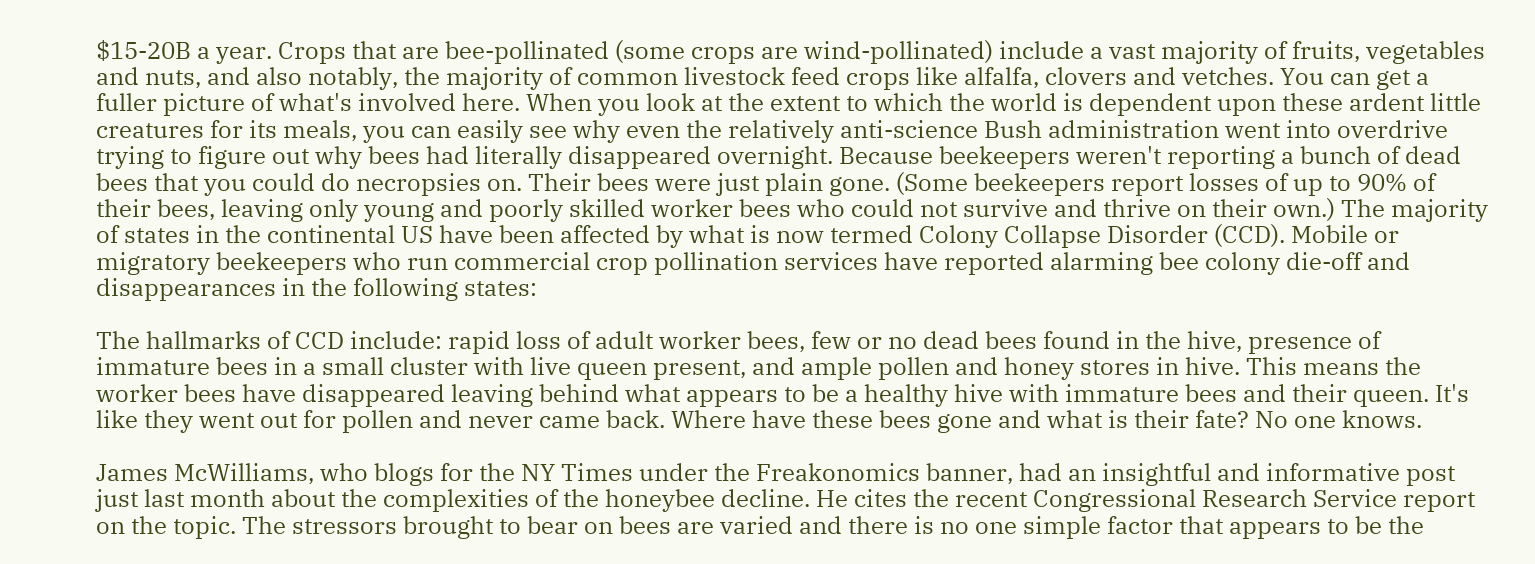$15-20B a year. Crops that are bee-pollinated (some crops are wind-pollinated) include a vast majority of fruits, vegetables and nuts, and also notably, the majority of common livestock feed crops like alfalfa, clovers and vetches. You can get a fuller picture of what's involved here. When you look at the extent to which the world is dependent upon these ardent little creatures for its meals, you can easily see why even the relatively anti-science Bush administration went into overdrive trying to figure out why bees had literally disappeared overnight. Because beekeepers weren't reporting a bunch of dead bees that you could do necropsies on. Their bees were just plain gone. (Some beekeepers report losses of up to 90% of their bees, leaving only young and poorly skilled worker bees who could not survive and thrive on their own.) The majority of states in the continental US have been affected by what is now termed Colony Collapse Disorder (CCD). Mobile or migratory beekeepers who run commercial crop pollination services have reported alarming bee colony die-off and disappearances in the following states:

The hallmarks of CCD include: rapid loss of adult worker bees, few or no dead bees found in the hive, presence of immature bees in a small cluster with live queen present, and ample pollen and honey stores in hive. This means the worker bees have disappeared leaving behind what appears to be a healthy hive with immature bees and their queen. It's like they went out for pollen and never came back. Where have these bees gone and what is their fate? No one knows.

James McWilliams, who blogs for the NY Times under the Freakonomics banner, had an insightful and informative post just last month about the complexities of the honeybee decline. He cites the recent Congressional Research Service report on the topic. The stressors brought to bear on bees are varied and there is no one simple factor that appears to be the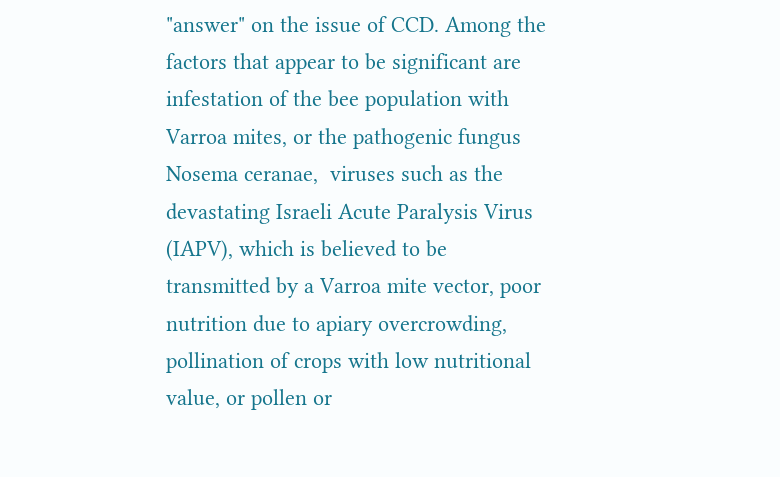"answer" on the issue of CCD. Among the factors that appear to be significant are infestation of the bee population with Varroa mites, or the pathogenic fungus Nosema ceranae,  viruses such as the devastating Israeli Acute Paralysis Virus (IAPV), which is believed to be transmitted by a Varroa mite vector, poor nutrition due to apiary overcrowding, pollination of crops with low nutritional value, or pollen or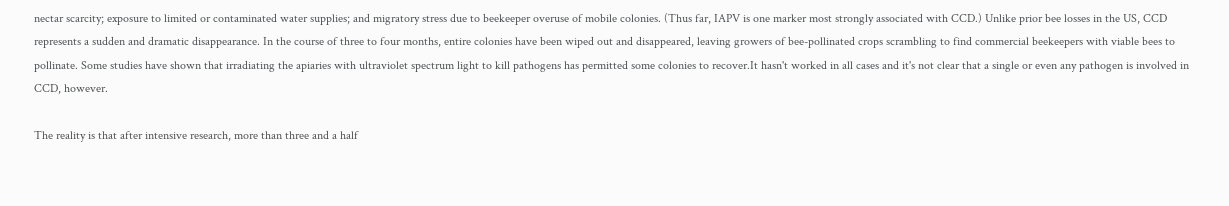nectar scarcity; exposure to limited or contaminated water supplies; and migratory stress due to beekeeper overuse of mobile colonies. (Thus far, IAPV is one marker most strongly associated with CCD.) Unlike prior bee losses in the US, CCD represents a sudden and dramatic disappearance. In the course of three to four months, entire colonies have been wiped out and disappeared, leaving growers of bee-pollinated crops scrambling to find commercial beekeepers with viable bees to pollinate. Some studies have shown that irradiating the apiaries with ultraviolet spectrum light to kill pathogens has permitted some colonies to recover.It hasn't worked in all cases and it's not clear that a single or even any pathogen is involved in CCD, however.

The reality is that after intensive research, more than three and a half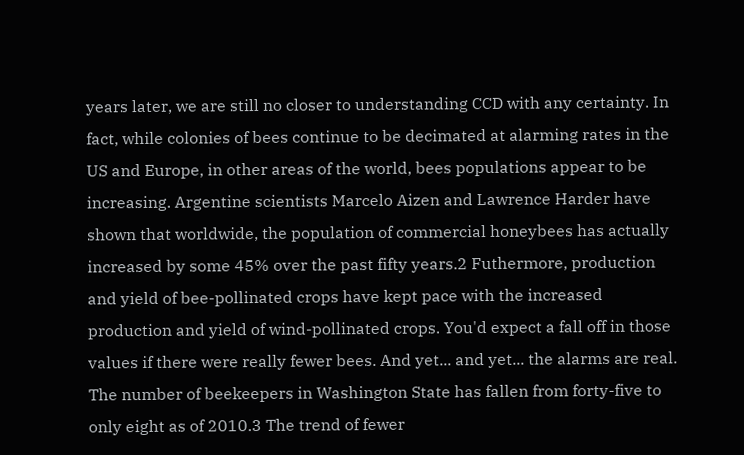years later, we are still no closer to understanding CCD with any certainty. In fact, while colonies of bees continue to be decimated at alarming rates in the US and Europe, in other areas of the world, bees populations appear to be increasing. Argentine scientists Marcelo Aizen and Lawrence Harder have shown that worldwide, the population of commercial honeybees has actually increased by some 45% over the past fifty years.2 Futhermore, production and yield of bee-pollinated crops have kept pace with the increased production and yield of wind-pollinated crops. You'd expect a fall off in those values if there were really fewer bees. And yet... and yet... the alarms are real. The number of beekeepers in Washington State has fallen from forty-five to only eight as of 2010.3 The trend of fewer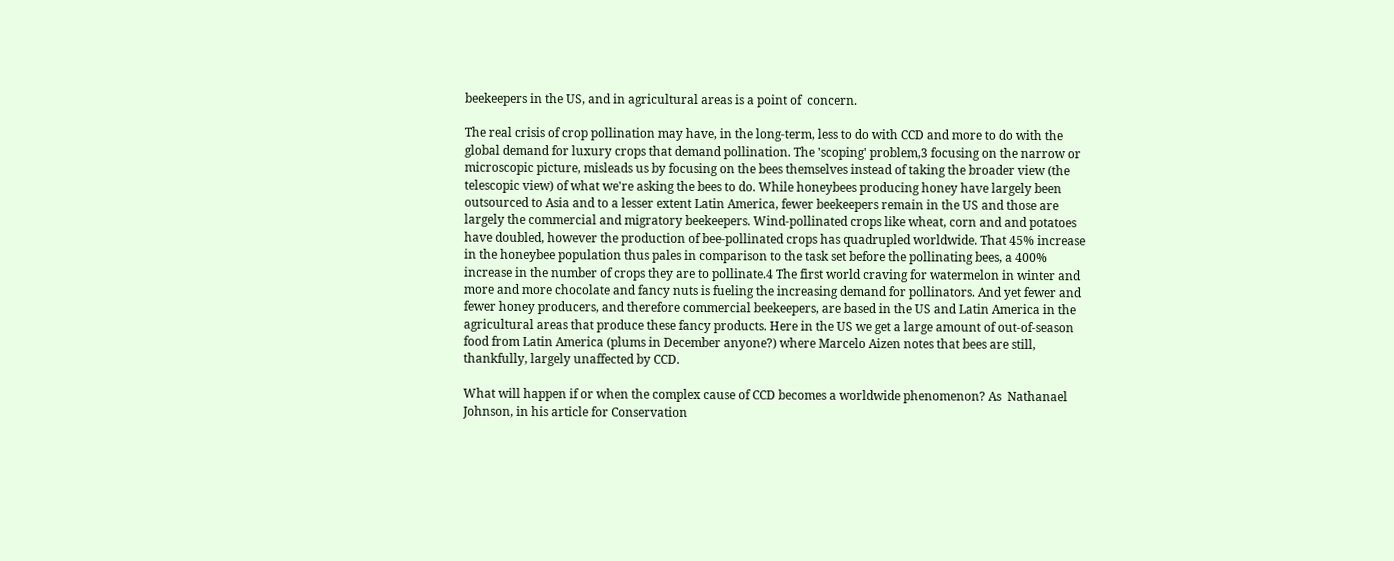beekeepers in the US, and in agricultural areas is a point of  concern.

The real crisis of crop pollination may have, in the long-term, less to do with CCD and more to do with the global demand for luxury crops that demand pollination. The 'scoping' problem,3 focusing on the narrow or microscopic picture, misleads us by focusing on the bees themselves instead of taking the broader view (the telescopic view) of what we're asking the bees to do. While honeybees producing honey have largely been outsourced to Asia and to a lesser extent Latin America, fewer beekeepers remain in the US and those are largely the commercial and migratory beekeepers. Wind-pollinated crops like wheat, corn and and potatoes have doubled, however the production of bee-pollinated crops has quadrupled worldwide. That 45% increase in the honeybee population thus pales in comparison to the task set before the pollinating bees, a 400% increase in the number of crops they are to pollinate.4 The first world craving for watermelon in winter and more and more chocolate and fancy nuts is fueling the increasing demand for pollinators. And yet fewer and fewer honey producers, and therefore commercial beekeepers, are based in the US and Latin America in the agricultural areas that produce these fancy products. Here in the US we get a large amount of out-of-season food from Latin America (plums in December anyone?) where Marcelo Aizen notes that bees are still, thankfully, largely unaffected by CCD.

What will happen if or when the complex cause of CCD becomes a worldwide phenomenon? As  Nathanael Johnson, in his article for Conservation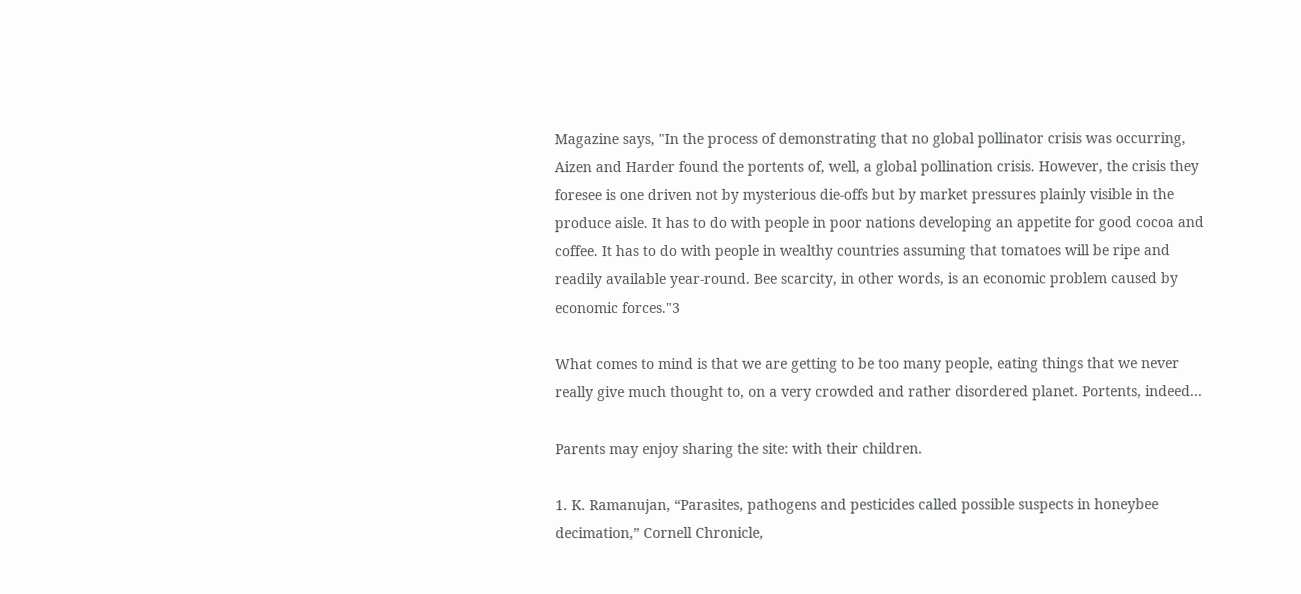Magazine says, "In the process of demonstrating that no global pollinator crisis was occurring, Aizen and Harder found the portents of, well, a global pollination crisis. However, the crisis they foresee is one driven not by mysterious die-offs but by market pressures plainly visible in the produce aisle. It has to do with people in poor nations developing an appetite for good cocoa and coffee. It has to do with people in wealthy countries assuming that tomatoes will be ripe and readily available year-round. Bee scarcity, in other words, is an economic problem caused by economic forces."3

What comes to mind is that we are getting to be too many people, eating things that we never really give much thought to, on a very crowded and rather disordered planet. Portents, indeed...

Parents may enjoy sharing the site: with their children.

1. K. Ramanujan, “Parasites, pathogens and pesticides called possible suspects in honeybee decimation,” Cornell Chronicle,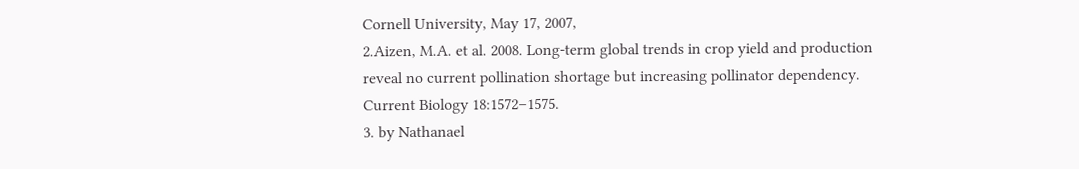Cornell University, May 17, 2007,
2.Aizen, M.A. et al. 2008. Long-term global trends in crop yield and production reveal no current pollination shortage but increasing pollinator dependency. Current Biology 18:1572–1575.
3. by Nathanael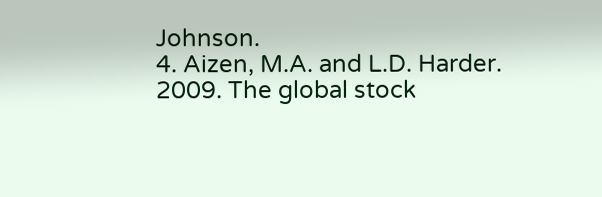Johnson.
4. Aizen, M.A. and L.D. Harder. 2009. The global stock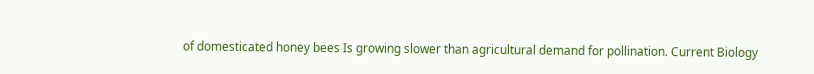of domesticated honey bees Is growing slower than agricultural demand for pollination. Current Biology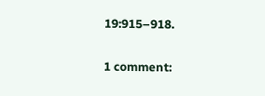19:915–918.

1 comment: